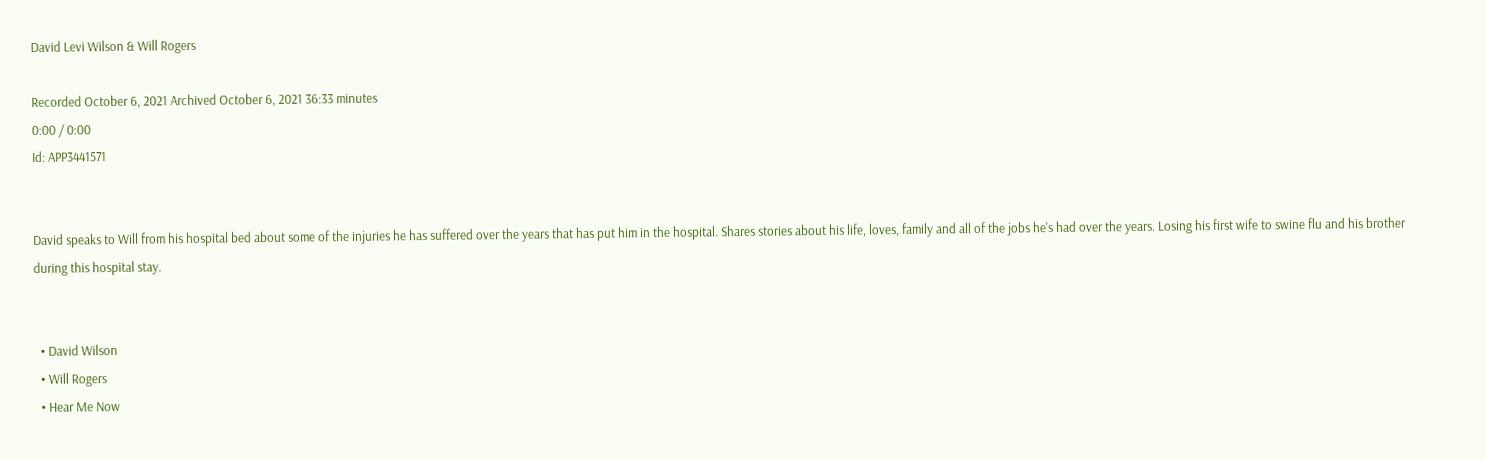David Levi Wilson & Will Rogers

Recorded October 6, 2021 Archived October 6, 2021 36:33 minutes
0:00 / 0:00
Id: APP3441571


David speaks to Will from his hospital bed about some of the injuries he has suffered over the years that has put him in the hospital. Shares stories about his life, loves, family and all of the jobs he's had over the years. Losing his first wife to swine flu and his brother during this hospital stay.


  • David Wilson
  • Will Rogers
  • Hear Me Now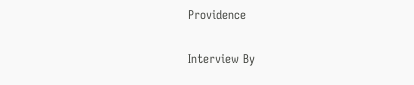Providence

Interview By